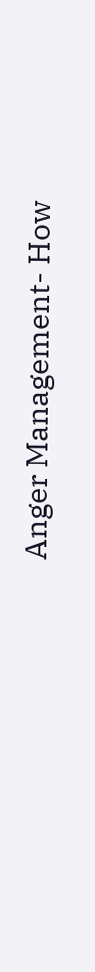Anger Management- How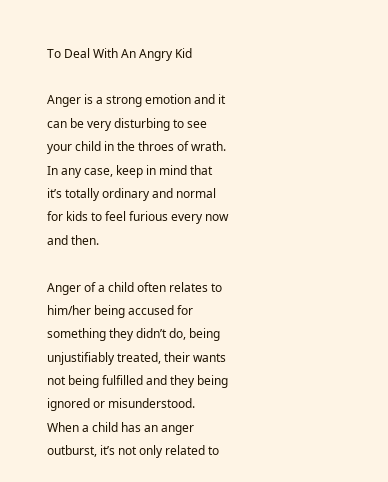To Deal With An Angry Kid

Anger is a strong emotion and it can be very disturbing to see your child in the throes of wrath. In any case, keep in mind that it’s totally ordinary and normal for kids to feel furious every now and then.

Anger of a child often relates to him/her being accused for something they didn’t do, being unjustifiably treated, their wants not being fulfilled and they being ignored or misunderstood. When a child has an anger outburst, it’s not only related to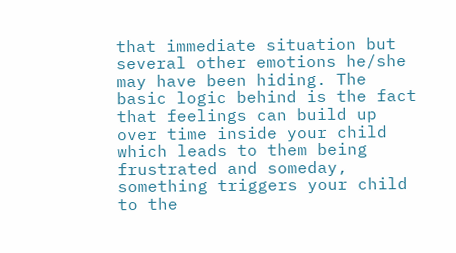that immediate situation but several other emotions he/she may have been hiding. The basic logic behind is the fact that feelings can build up over time inside your child which leads to them being frustrated and someday, something triggers your child to the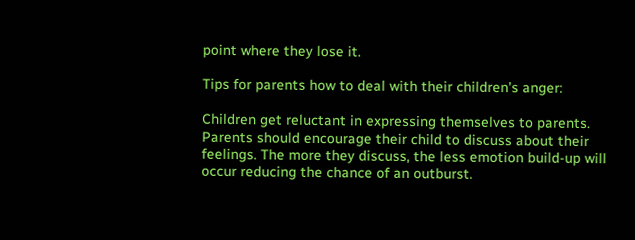point where they lose it.

Tips for parents how to deal with their children’s anger:

Children get reluctant in expressing themselves to parents. Parents should encourage their child to discuss about their feelings. The more they discuss, the less emotion build-up will occur reducing the chance of an outburst.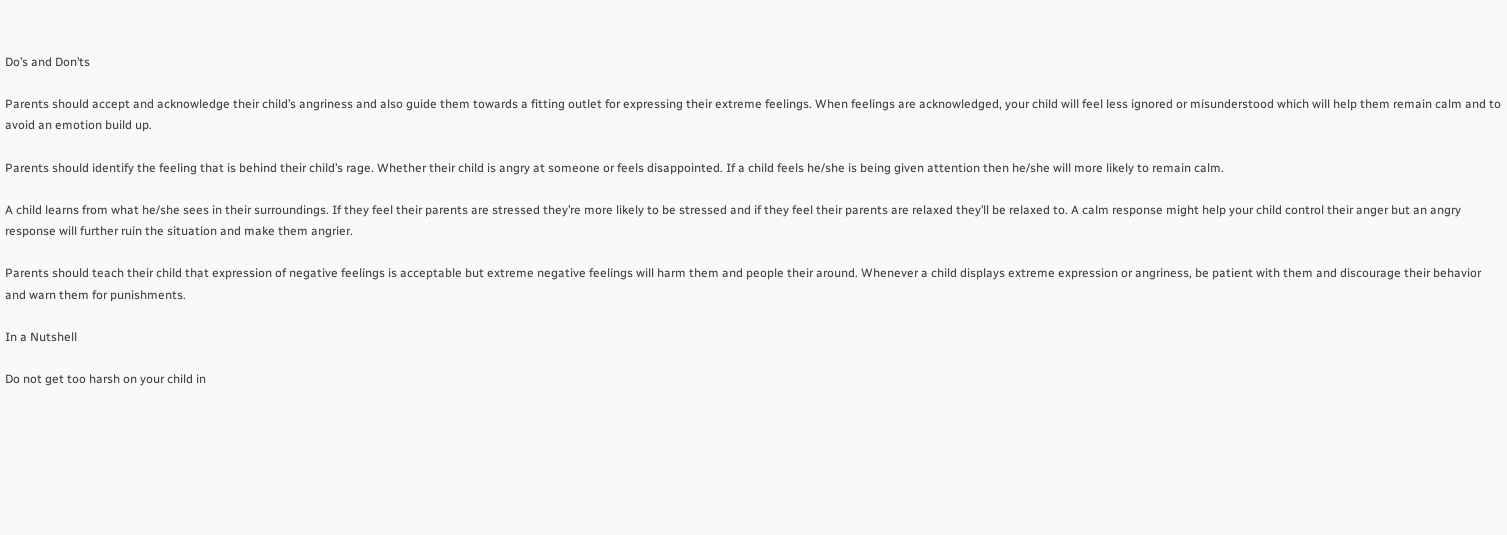Do’s and Don’ts

Parents should accept and acknowledge their child’s angriness and also guide them towards a fitting outlet for expressing their extreme feelings. When feelings are acknowledged, your child will feel less ignored or misunderstood which will help them remain calm and to avoid an emotion build up.

Parents should identify the feeling that is behind their child’s rage. Whether their child is angry at someone or feels disappointed. If a child feels he/she is being given attention then he/she will more likely to remain calm.

A child learns from what he/she sees in their surroundings. If they feel their parents are stressed they’re more likely to be stressed and if they feel their parents are relaxed they’ll be relaxed to. A calm response might help your child control their anger but an angry response will further ruin the situation and make them angrier.

Parents should teach their child that expression of negative feelings is acceptable but extreme negative feelings will harm them and people their around. Whenever a child displays extreme expression or angriness, be patient with them and discourage their behavior and warn them for punishments.

In a Nutshell

Do not get too harsh on your child in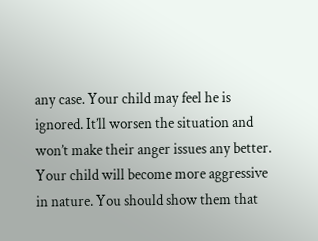any case. Your child may feel he is ignored. It’ll worsen the situation and won’t make their anger issues any better. Your child will become more aggressive in nature. You should show them that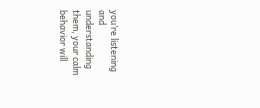you’re listening and understanding them, your calm behavior will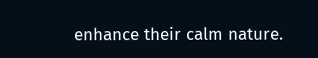enhance their calm nature.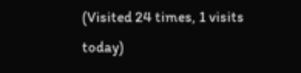(Visited 24 times, 1 visits today)